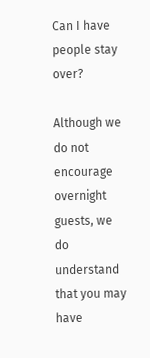Can I have people stay over?

Although we do not encourage overnight guests, we do understand that you may have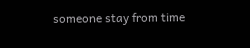someone stay from time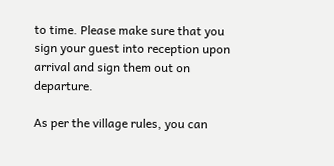to time. Please make sure that you sign your guest into reception upon arrival and sign them out on departure.

As per the village rules, you can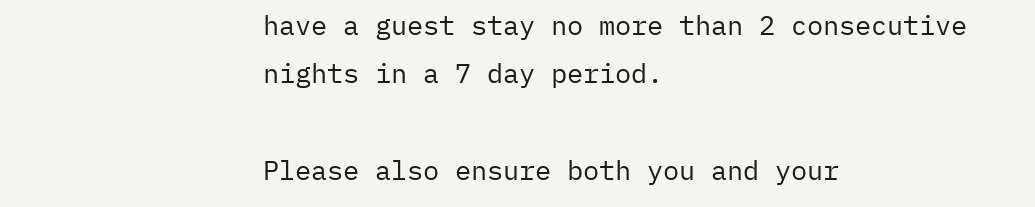have a guest stay no more than 2 consecutive nights in a 7 day period.

Please also ensure both you and your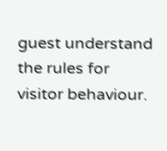guest understand the rules for visitor behaviour.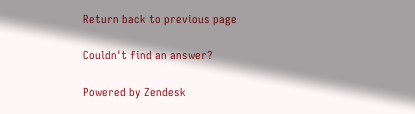Return back to previous page

Couldn't find an answer?

Powered by Zendesk